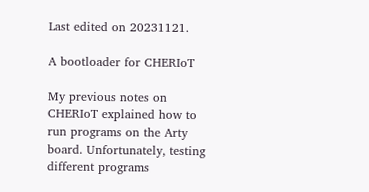Last edited on 20231121.

A bootloader for CHERIoT

My previous notes on CHERIoT explained how to run programs on the Arty board. Unfortunately, testing different programs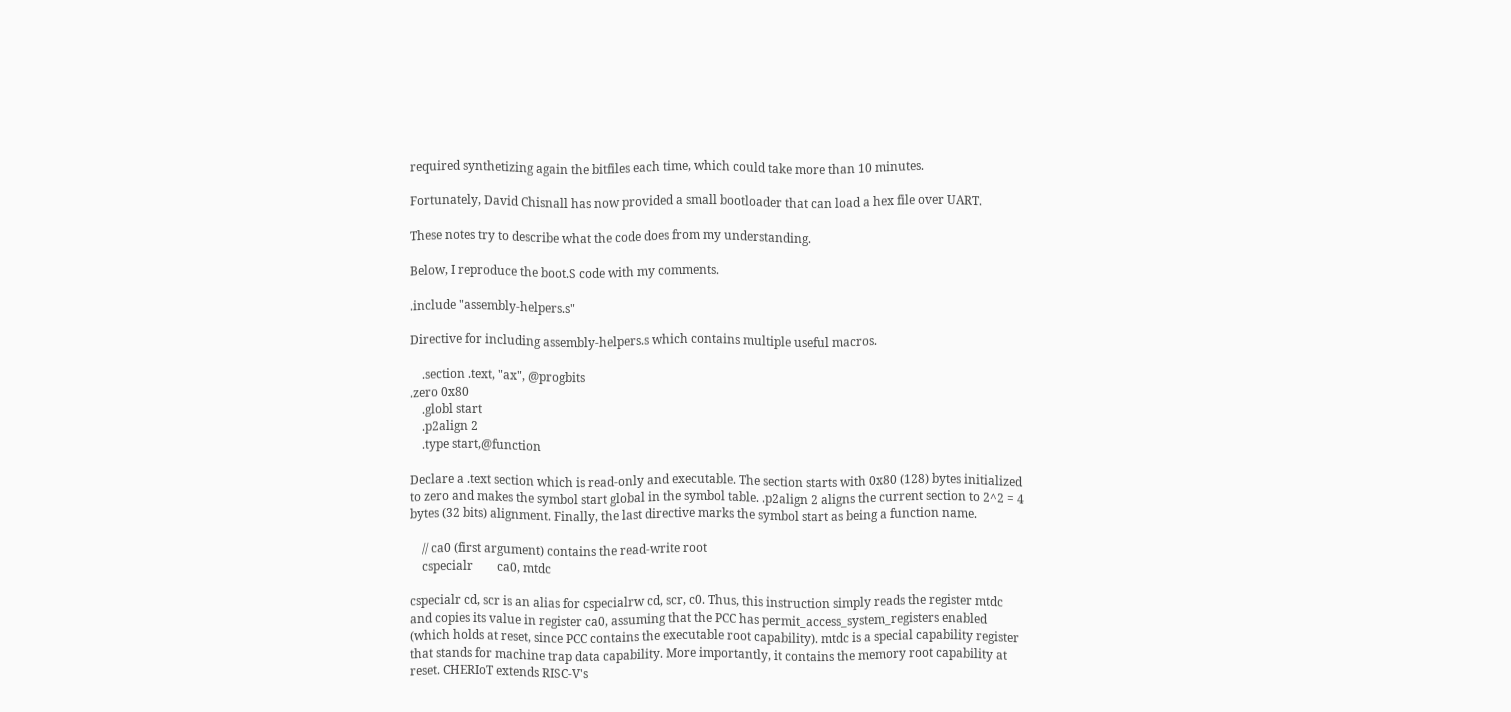required synthetizing again the bitfiles each time, which could take more than 10 minutes.

Fortunately, David Chisnall has now provided a small bootloader that can load a hex file over UART.

These notes try to describe what the code does from my understanding.

Below, I reproduce the boot.S code with my comments.

.include "assembly-helpers.s"

Directive for including assembly-helpers.s which contains multiple useful macros.

    .section .text, "ax", @progbits
.zero 0x80
    .globl start
    .p2align 2
    .type start,@function

Declare a .text section which is read-only and executable. The section starts with 0x80 (128) bytes initialized to zero and makes the symbol start global in the symbol table. .p2align 2 aligns the current section to 2^2 = 4 bytes (32 bits) alignment. Finally, the last directive marks the symbol start as being a function name.

    // ca0 (first argument) contains the read-write root
    cspecialr        ca0, mtdc

cspecialr cd, scr is an alias for cspecialrw cd, scr, c0. Thus, this instruction simply reads the register mtdc and copies its value in register ca0, assuming that the PCC has permit_access_system_registers enabled (which holds at reset, since PCC contains the executable root capability). mtdc is a special capability register that stands for machine trap data capability. More importantly, it contains the memory root capability at reset. CHERIoT extends RISC-V's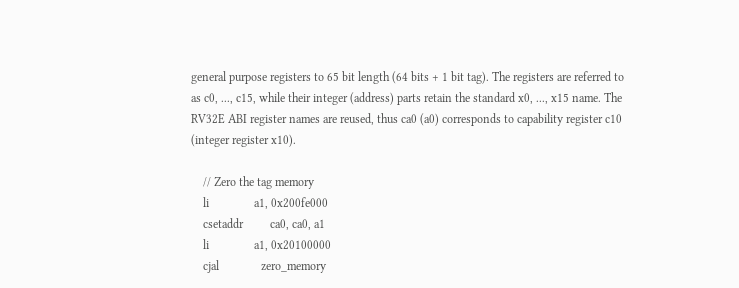general purpose registers to 65 bit length (64 bits + 1 bit tag). The registers are referred to as c0, ..., c15, while their integer (address) parts retain the standard x0, ..., x15 name. The RV32E ABI register names are reused, thus ca0 (a0) corresponds to capability register c10 (integer register x10).

    // Zero the tag memory
    li               a1, 0x200fe000
    csetaddr         ca0, ca0, a1
    li               a1, 0x20100000
    cjal              zero_memory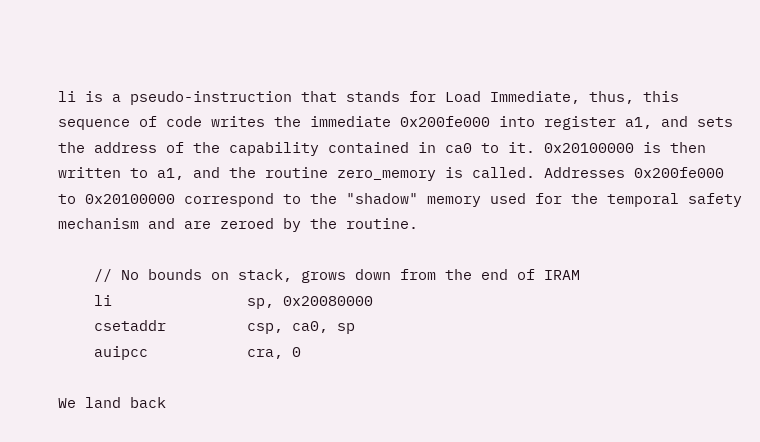li is a pseudo-instruction that stands for Load Immediate, thus, this sequence of code writes the immediate 0x200fe000 into register a1, and sets the address of the capability contained in ca0 to it. 0x20100000 is then written to a1, and the routine zero_memory is called. Addresses 0x200fe000 to 0x20100000 correspond to the "shadow" memory used for the temporal safety mechanism and are zeroed by the routine.

    // No bounds on stack, grows down from the end of IRAM
    li               sp, 0x20080000
    csetaddr         csp, ca0, sp
    auipcc           cra, 0

We land back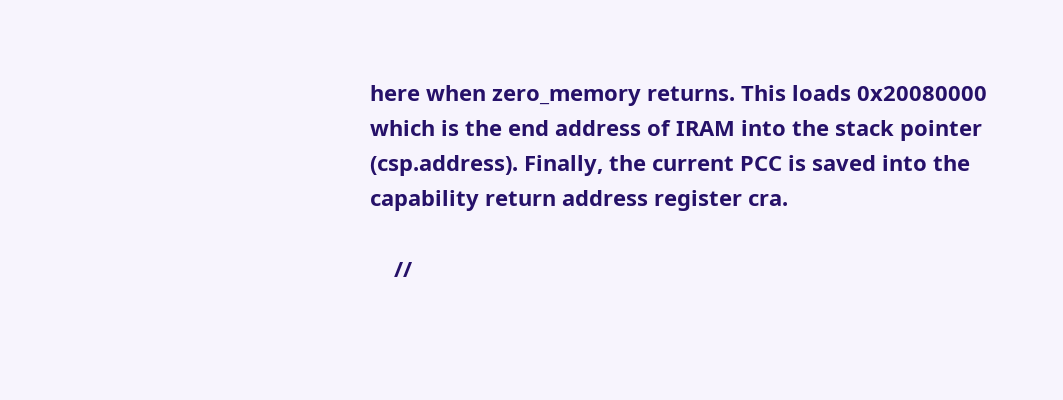here when zero_memory returns. This loads 0x20080000 which is the end address of IRAM into the stack pointer (csp.address). Finally, the current PCC is saved into the capability return address register cra.

    //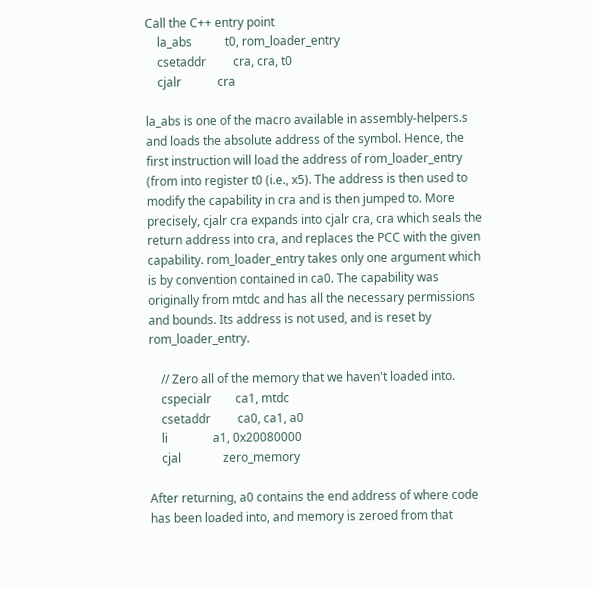Call the C++ entry point
    la_abs           t0, rom_loader_entry
    csetaddr         cra, cra, t0
    cjalr            cra

la_abs is one of the macro available in assembly-helpers.s and loads the absolute address of the symbol. Hence, the first instruction will load the address of rom_loader_entry (from into register t0 (i.e., x5). The address is then used to modify the capability in cra and is then jumped to. More precisely, cjalr cra expands into cjalr cra, cra which seals the return address into cra, and replaces the PCC with the given capability. rom_loader_entry takes only one argument which is by convention contained in ca0. The capability was originally from mtdc and has all the necessary permissions and bounds. Its address is not used, and is reset by rom_loader_entry.

    // Zero all of the memory that we haven't loaded into.
    cspecialr        ca1, mtdc
    csetaddr         ca0, ca1, a0
    li               a1, 0x20080000
    cjal              zero_memory

After returning, a0 contains the end address of where code has been loaded into, and memory is zeroed from that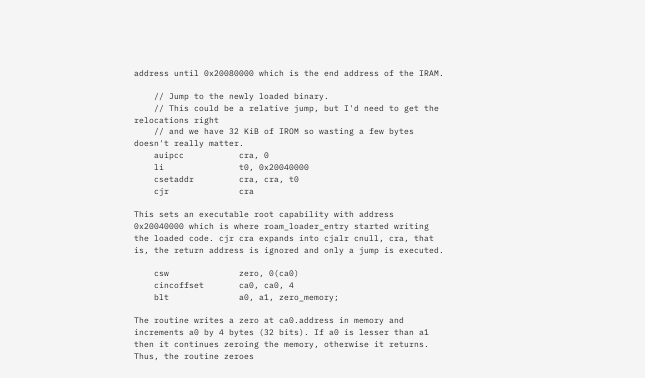address until 0x20080000 which is the end address of the IRAM.

    // Jump to the newly loaded binary.
    // This could be a relative jump, but I'd need to get the relocations right
    // and we have 32 KiB of IROM so wasting a few bytes doesn't really matter.
    auipcc           cra, 0
    li               t0, 0x20040000
    csetaddr         cra, cra, t0
    cjr              cra

This sets an executable root capability with address 0x20040000 which is where roam_loader_entry started writing the loaded code. cjr cra expands into cjalr cnull, cra, that is, the return address is ignored and only a jump is executed.

    csw              zero, 0(ca0)
    cincoffset       ca0, ca0, 4
    blt              a0, a1, zero_memory;

The routine writes a zero at ca0.address in memory and increments a0 by 4 bytes (32 bits). If a0 is lesser than a1 then it continues zeroing the memory, otherwise it returns. Thus, the routine zeroes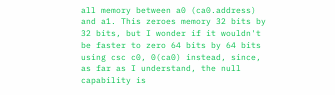all memory between a0 (ca0.address) and a1. This zeroes memory 32 bits by 32 bits, but I wonder if it wouldn't be faster to zero 64 bits by 64 bits using csc c0, 0(ca0) instead, since, as far as I understand, the null capability is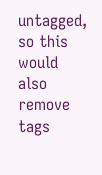untagged, so this would also remove tags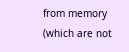from memory (which are not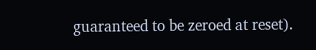guaranteed to be zeroed at reset).